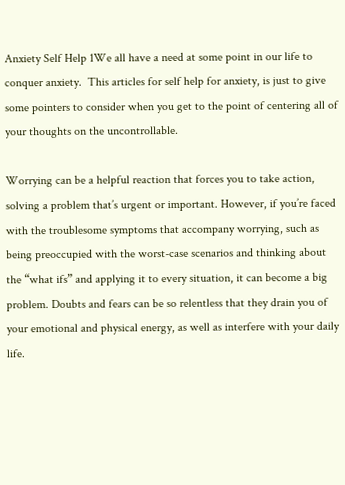Anxiety Self Help 1We all have a need at some point in our life to conquer anxiety.  This articles for self help for anxiety, is just to give some pointers to consider when you get to the point of centering all of your thoughts on the uncontrollable.

Worrying can be a helpful reaction that forces you to take action, solving a problem that’s urgent or important. However, if you’re faced with the troublesome symptoms that accompany worrying, such as being preoccupied with the worst-case scenarios and thinking about the “what ifs” and applying it to every situation, it can become a big problem. Doubts and fears can be so relentless that they drain you of your emotional and physical energy, as well as interfere with your daily life.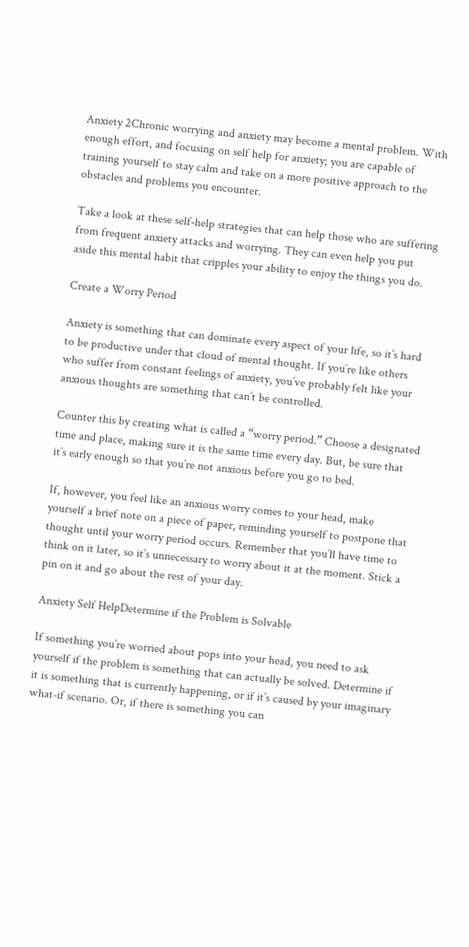Anxiety 2Chronic worrying and anxiety may become a mental problem. With enough effort, and focusing on self help for anxiety; you are capable of training yourself to stay calm and take on a more positive approach to the obstacles and problems you encounter.

Take a look at these self-help strategies that can help those who are suffering from frequent anxiety attacks and worrying. They can even help you put aside this mental habit that cripples your ability to enjoy the things you do.

Create a Worry Period

Anxiety is something that can dominate every aspect of your life, so it’s hard to be productive under that cloud of mental thought. If you’re like others who suffer from constant feelings of anxiety, you’ve probably felt like your anxious thoughts are something that can’t be controlled.

Counter this by creating what is called a “worry period.” Choose a designated time and place, making sure it is the same time every day. But, be sure that it’s early enough so that you’re not anxious before you go to bed.

If, however, you feel like an anxious worry comes to your head, make yourself a brief note on a piece of paper, reminding yourself to postpone that thought until your worry period occurs. Remember that you’ll have time to think on it later, so it’s unnecessary to worry about it at the moment. Stick a pin on it and go about the rest of your day.

Anxiety Self HelpDetermine if the Problem is Solvable

If something you’re worried about pops into your head, you need to ask yourself if the problem is something that can actually be solved. Determine if it is something that is currently happening, or if it’s caused by your imaginary what-if scenario. Or, if there is something you can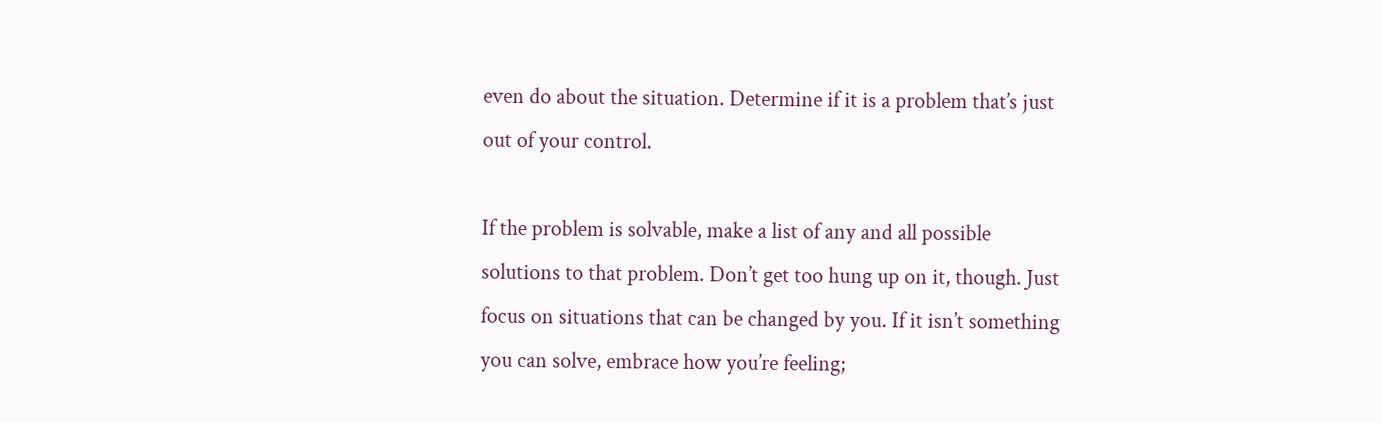even do about the situation. Determine if it is a problem that’s just out of your control.

If the problem is solvable, make a list of any and all possible solutions to that problem. Don’t get too hung up on it, though. Just focus on situations that can be changed by you. If it isn’t something you can solve, embrace how you’re feeling;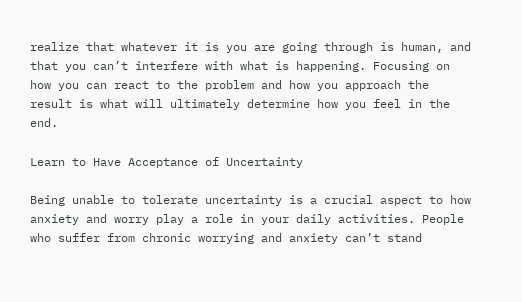realize that whatever it is you are going through is human, and that you can’t interfere with what is happening. Focusing on how you can react to the problem and how you approach the result is what will ultimately determine how you feel in the end.

Learn to Have Acceptance of Uncertainty

Being unable to tolerate uncertainty is a crucial aspect to how anxiety and worry play a role in your daily activities. People who suffer from chronic worrying and anxiety can’t stand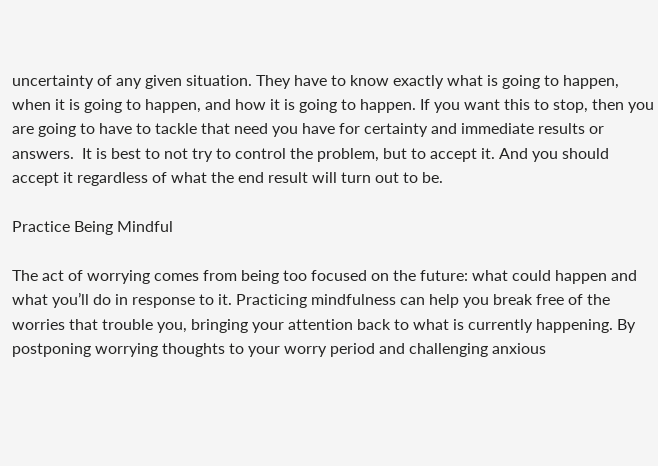uncertainty of any given situation. They have to know exactly what is going to happen, when it is going to happen, and how it is going to happen. If you want this to stop, then you are going to have to tackle that need you have for certainty and immediate results or answers.  It is best to not try to control the problem, but to accept it. And you should accept it regardless of what the end result will turn out to be.

Practice Being Mindful

The act of worrying comes from being too focused on the future: what could happen and what you’ll do in response to it. Practicing mindfulness can help you break free of the worries that trouble you, bringing your attention back to what is currently happening. By postponing worrying thoughts to your worry period and challenging anxious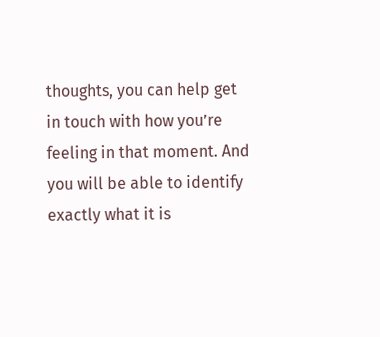thoughts, you can help get in touch with how you’re feeling in that moment. And you will be able to identify exactly what it is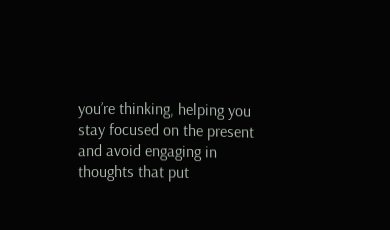you’re thinking, helping you stay focused on the present and avoid engaging in thoughts that put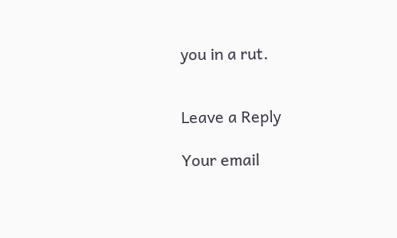you in a rut.


Leave a Reply

Your email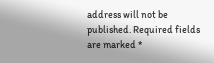address will not be published. Required fields are marked *